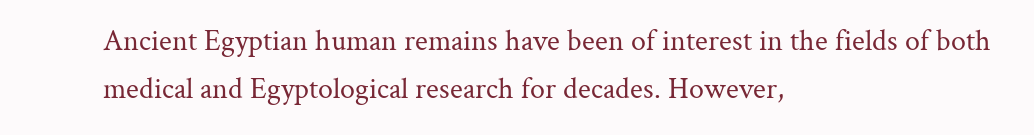Ancient Egyptian human remains have been of interest in the fields of both medical and Egyptological research for decades. However,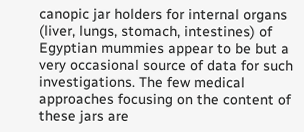canopic jar holders for internal organs (liver, lungs, stomach, intestines) of Egyptian mummies appear to be but a very occasional source of data for such investigations. The few medical approaches focusing on the content of these jars are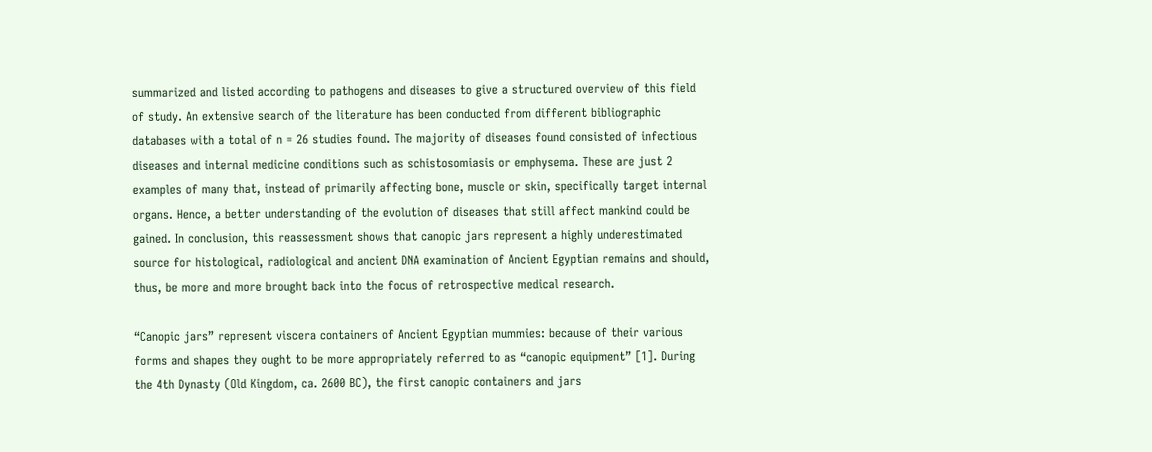summarized and listed according to pathogens and diseases to give a structured overview of this field of study. An extensive search of the literature has been conducted from different bibliographic databases with a total of n = 26 studies found. The majority of diseases found consisted of infectious diseases and internal medicine conditions such as schistosomiasis or emphysema. These are just 2 examples of many that, instead of primarily affecting bone, muscle or skin, specifically target internal organs. Hence, a better understanding of the evolution of diseases that still affect mankind could be gained. In conclusion, this reassessment shows that canopic jars represent a highly underestimated source for histological, radiological and ancient DNA examination of Ancient Egyptian remains and should, thus, be more and more brought back into the focus of retrospective medical research.

“Canopic jars” represent viscera containers of Ancient Egyptian mummies: because of their various forms and shapes they ought to be more appropriately referred to as “canopic equipment” [1]. During the 4th Dynasty (Old Kingdom, ca. 2600 BC), the first canopic containers and jars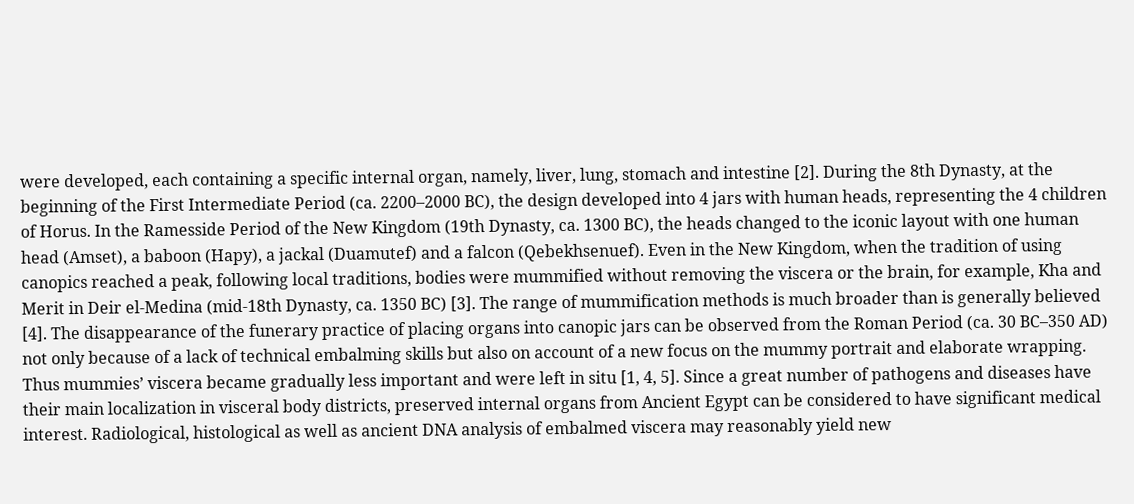were developed, each containing a specific internal organ, namely, liver, lung, stomach and intestine [2]. During the 8th Dynasty, at the beginning of the First Intermediate Period (ca. 2200–2000 BC), the design developed into 4 jars with human heads, representing the 4 children of Horus. In the Ramesside Period of the New Kingdom (19th Dynasty, ca. 1300 BC), the heads changed to the iconic layout with one human head (Amset), a baboon (Hapy), a jackal (Duamutef) and a falcon (Qebekhsenuef). Even in the New Kingdom, when the tradition of using canopics reached a peak, following local traditions, bodies were mummified without removing the viscera or the brain, for example, Kha and Merit in Deir el-Medina (mid-18th Dynasty, ca. 1350 BC) [3]. The range of mummification methods is much broader than is generally believed [4]. The disappearance of the funerary practice of placing organs into canopic jars can be observed from the Roman Period (ca. 30 BC–350 AD) not only because of a lack of technical embalming skills but also on account of a new focus on the mummy portrait and elaborate wrapping. Thus mummies’ viscera became gradually less important and were left in situ [1, 4, 5]. Since a great number of pathogens and diseases have their main localization in visceral body districts, preserved internal organs from Ancient Egypt can be considered to have significant medical interest. Radiological, histological as well as ancient DNA analysis of embalmed viscera may reasonably yield new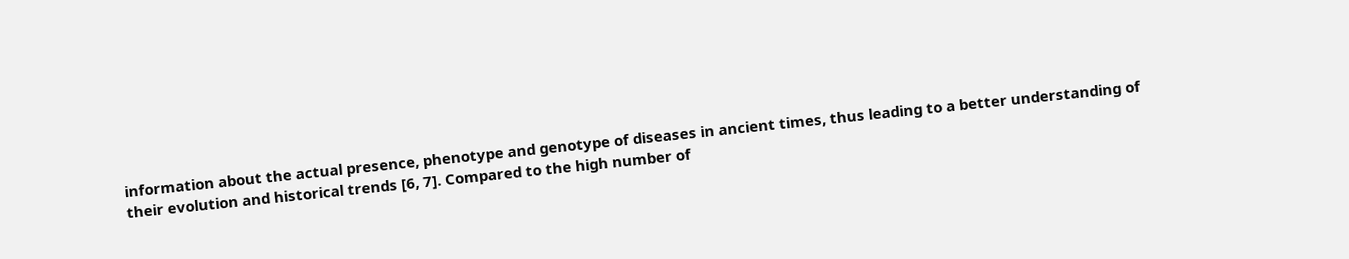information about the actual presence, phenotype and genotype of diseases in ancient times, thus leading to a better understanding of their evolution and historical trends [6, 7]. Compared to the high number of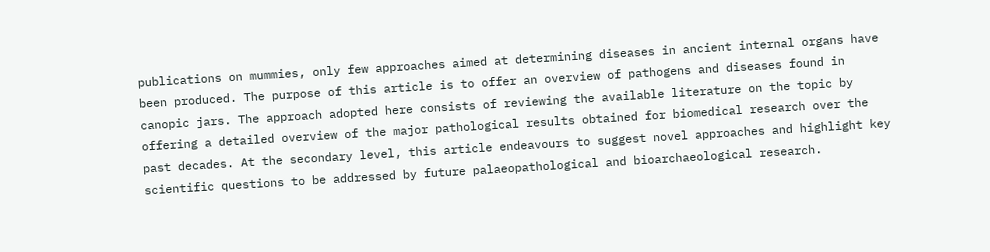publications on mummies, only few approaches aimed at determining diseases in ancient internal organs have been produced. The purpose of this article is to offer an overview of pathogens and diseases found in canopic jars. The approach adopted here consists of reviewing the available literature on the topic by offering a detailed overview of the major pathological results obtained for biomedical research over the past decades. At the secondary level, this article endeavours to suggest novel approaches and highlight key scientific questions to be addressed by future palaeopathological and bioarchaeological research.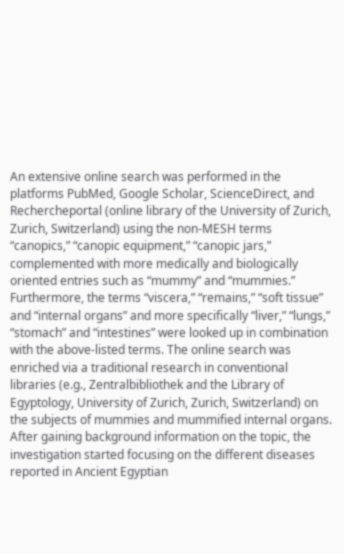An extensive online search was performed in the platforms PubMed, Google Scholar, ScienceDirect, and Rechercheportal (online library of the University of Zurich, Zurich, Switzerland) using the non-MESH terms “canopics,” “canopic equipment,” “canopic jars,” complemented with more medically and biologically oriented entries such as “mummy” and “mummies.” Furthermore, the terms “viscera,” “remains,” “soft tissue” and “internal organs” and more specifically “liver,” “lungs,” “stomach” and “intestines” were looked up in combination with the above-listed terms. The online search was enriched via a traditional research in conventional libraries (e.g., Zentralbibliothek and the Library of Egyptology, University of Zurich, Zurich, Switzerland) on the subjects of mummies and mummified internal organs. After gaining background information on the topic, the investigation started focusing on the different diseases reported in Ancient Egyptian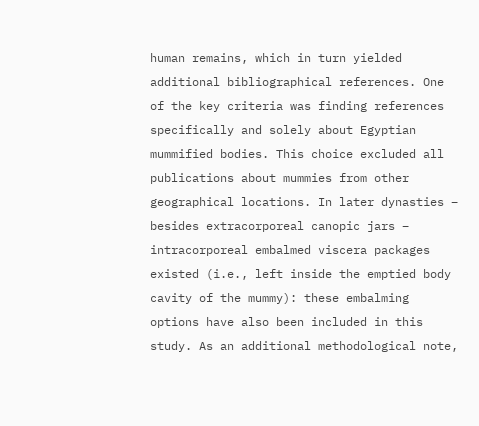human remains, which in turn yielded additional bibliographical references. One of the key criteria was finding references specifically and solely about Egyptian mummified bodies. This choice excluded all publications about mummies from other geographical locations. In later dynasties – besides extracorporeal canopic jars – intracorporeal embalmed viscera packages existed (i.e., left inside the emptied body cavity of the mummy): these embalming options have also been included in this study. As an additional methodological note,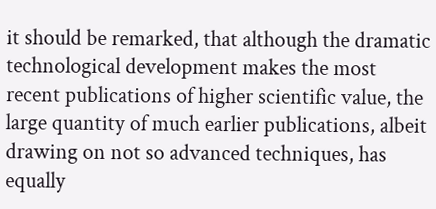it should be remarked, that although the dramatic technological development makes the most recent publications of higher scientific value, the large quantity of much earlier publications, albeit drawing on not so advanced techniques, has equally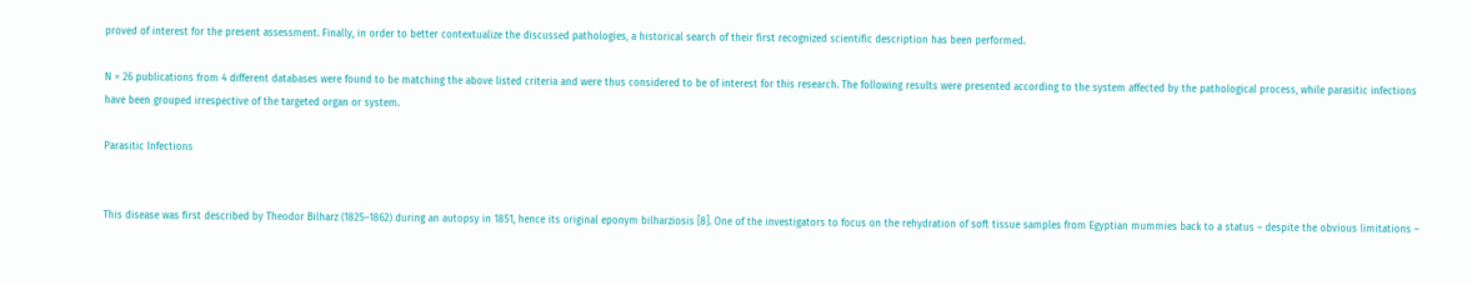proved of interest for the present assessment. Finally, in order to better contextualize the discussed pathologies, a historical search of their first recognized scientific description has been performed.

N = 26 publications from 4 different databases were found to be matching the above listed criteria and were thus considered to be of interest for this research. The following results were presented according to the system affected by the pathological process, while parasitic infections have been grouped irrespective of the targeted organ or system.

Parasitic Infections


This disease was first described by Theodor Bilharz (1825–1862) during an autopsy in 1851, hence its original eponym bilharziosis [8]. One of the investigators to focus on the rehydration of soft tissue samples from Egyptian mummies back to a status – despite the obvious limitations –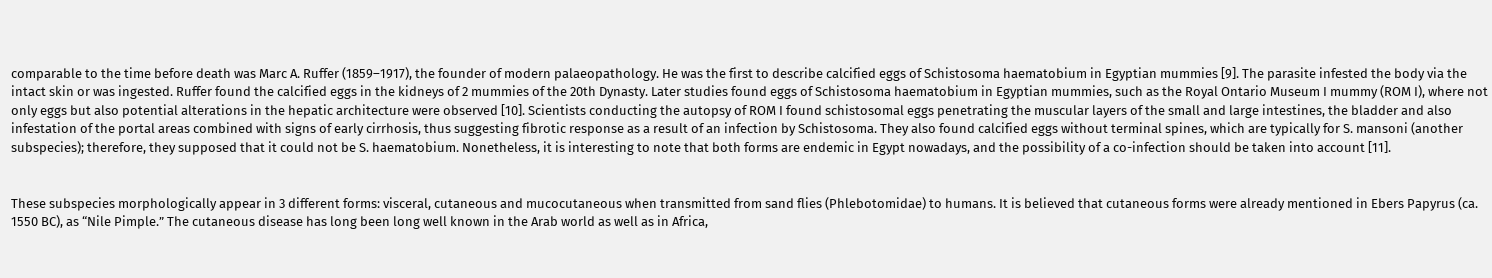comparable to the time before death was Marc A. Ruffer (1859–1917), the founder of modern palaeopathology. He was the first to describe calcified eggs of Schistosoma haematobium in Egyptian mummies [9]. The parasite infested the body via the intact skin or was ingested. Ruffer found the calcified eggs in the kidneys of 2 mummies of the 20th Dynasty. Later studies found eggs of Schistosoma haematobium in Egyptian mummies, such as the Royal Ontario Museum I mummy (ROM I), where not only eggs but also potential alterations in the hepatic architecture were observed [10]. Scientists conducting the autopsy of ROM I found schistosomal eggs penetrating the muscular layers of the small and large intestines, the bladder and also infestation of the portal areas combined with signs of early cirrhosis, thus suggesting fibrotic response as a result of an infection by Schistosoma. They also found calcified eggs without terminal spines, which are typically for S. mansoni (another subspecies); therefore, they supposed that it could not be S. haematobium. Nonetheless, it is interesting to note that both forms are endemic in Egypt nowadays, and the possibility of a co-infection should be taken into account [11].


These subspecies morphologically appear in 3 different forms: visceral, cutaneous and mucocutaneous when transmitted from sand flies (Phlebotomidae) to humans. It is believed that cutaneous forms were already mentioned in Ebers Papyrus (ca. 1550 BC), as “Nile Pimple.” The cutaneous disease has long been long well known in the Arab world as well as in Africa,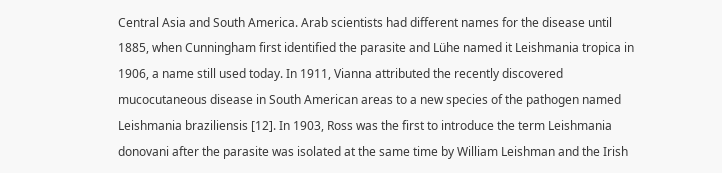Central Asia and South America. Arab scientists had different names for the disease until 1885, when Cunningham first identified the parasite and Lühe named it Leishmania tropica in 1906, a name still used today. In 1911, Vianna attributed the recently discovered mucocutaneous disease in South American areas to a new species of the pathogen named Leishmania braziliensis [12]. In 1903, Ross was the first to introduce the term Leishmania donovani after the parasite was isolated at the same time by William Leishman and the Irish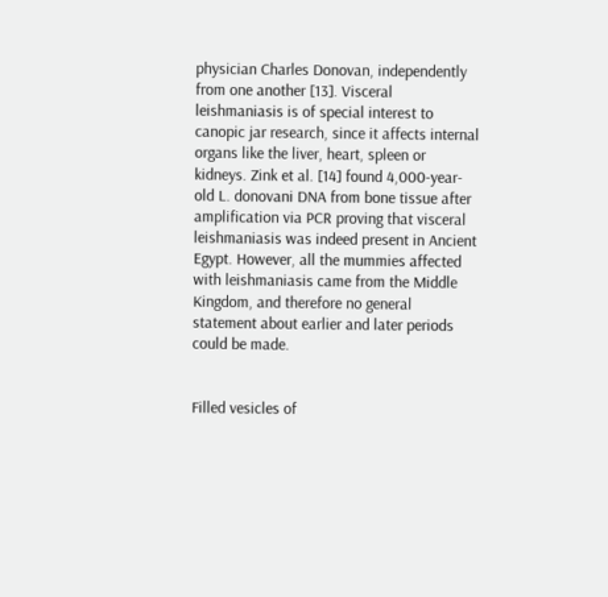physician Charles Donovan, independently from one another [13]. Visceral leishmaniasis is of special interest to canopic jar research, since it affects internal organs like the liver, heart, spleen or kidneys. Zink et al. [14] found 4,000-year-old L. donovani DNA from bone tissue after amplification via PCR proving that visceral leishmaniasis was indeed present in Ancient Egypt. However, all the mummies affected with leishmaniasis came from the Middle Kingdom, and therefore no general statement about earlier and later periods could be made.


Filled vesicles of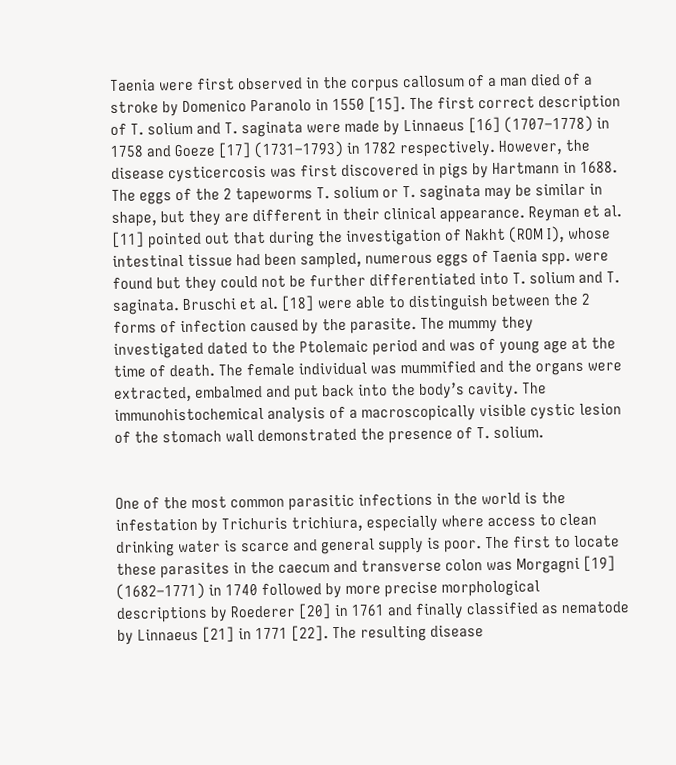Taenia were first observed in the corpus callosum of a man died of a stroke by Domenico Paranolo in 1550 [15]. The first correct description of T. solium and T. saginata were made by Linnaeus [16] (1707–1778) in 1758 and Goeze [17] (1731–1793) in 1782 respectively. However, the disease cysticercosis was first discovered in pigs by Hartmann in 1688. The eggs of the 2 tapeworms T. solium or T. saginata may be similar in shape, but they are different in their clinical appearance. Reyman et al. [11] pointed out that during the investigation of Nakht (ROM I), whose intestinal tissue had been sampled, numerous eggs of Taenia spp. were found but they could not be further differentiated into T. solium and T. saginata. Bruschi et al. [18] were able to distinguish between the 2 forms of infection caused by the parasite. The mummy they investigated dated to the Ptolemaic period and was of young age at the time of death. The female individual was mummified and the organs were extracted, embalmed and put back into the body’s cavity. The immunohistochemical analysis of a macroscopically visible cystic lesion of the stomach wall demonstrated the presence of T. solium.


One of the most common parasitic infections in the world is the infestation by Trichuris trichiura, especially where access to clean drinking water is scarce and general supply is poor. The first to locate these parasites in the caecum and transverse colon was Morgagni [19] (1682–1771) in 1740 followed by more precise morphological descriptions by Roederer [20] in 1761 and finally classified as nematode by Linnaeus [21] in 1771 [22]. The resulting disease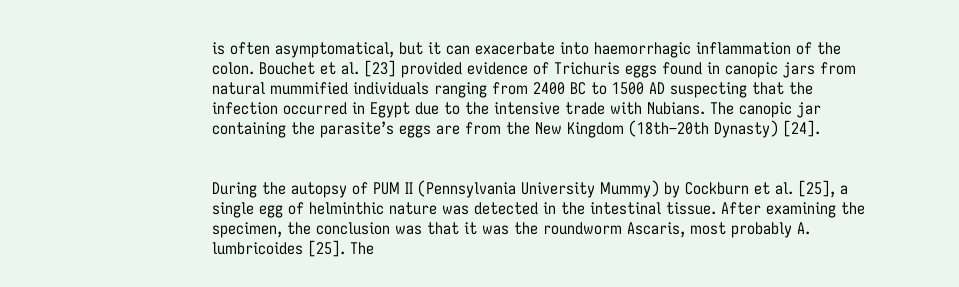is often asymptomatical, but it can exacerbate into haemorrhagic inflammation of the colon. Bouchet et al. [23] provided evidence of Trichuris eggs found in canopic jars from natural mummified individuals ranging from 2400 BC to 1500 AD suspecting that the infection occurred in Egypt due to the intensive trade with Nubians. The canopic jar containing the parasite’s eggs are from the New Kingdom (18th–20th Dynasty) [24].


During the autopsy of PUM II (Pennsylvania University Mummy) by Cockburn et al. [25], a single egg of helminthic nature was detected in the intestinal tissue. After examining the specimen, the conclusion was that it was the roundworm Ascaris, most probably A. lumbricoides [25]. The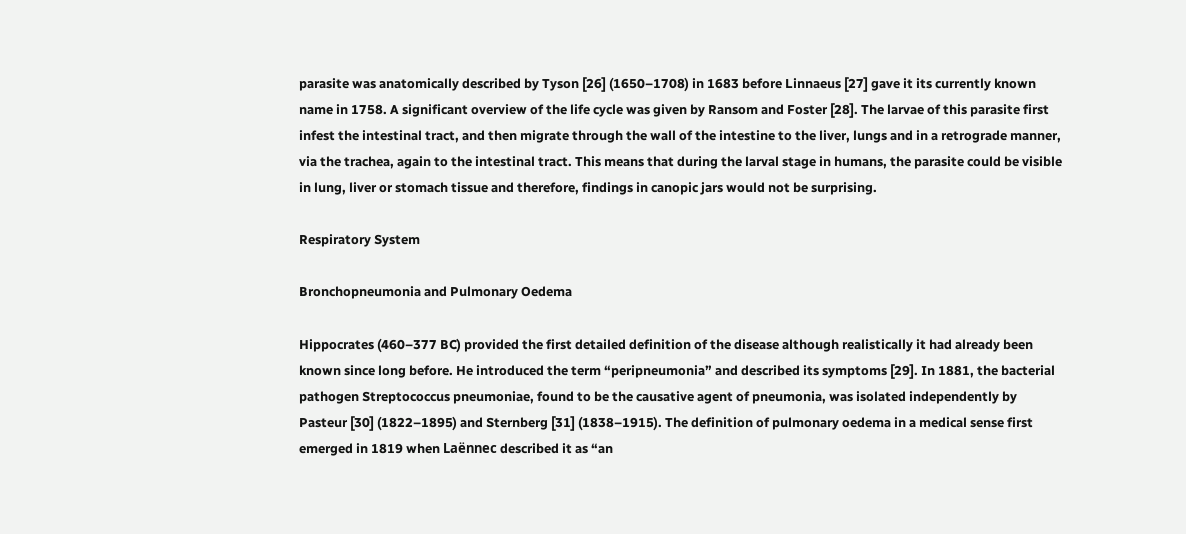parasite was anatomically described by Tyson [26] (1650–1708) in 1683 before Linnaeus [27] gave it its currently known name in 1758. A significant overview of the life cycle was given by Ransom and Foster [28]. The larvae of this parasite first infest the intestinal tract, and then migrate through the wall of the intestine to the liver, lungs and in a retrograde manner, via the trachea, again to the intestinal tract. This means that during the larval stage in humans, the parasite could be visible in lung, liver or stomach tissue and therefore, findings in canopic jars would not be surprising.

Respiratory System

Bronchopneumonia and Pulmonary Oedema

Hippocrates (460–377 BC) provided the first detailed definition of the disease although realistically it had already been known since long before. He introduced the term “peripneumonia” and described its symptoms [29]. In 1881, the bacterial pathogen Streptococcus pneumoniae, found to be the causative agent of pneumonia, was isolated independently by Pasteur [30] (1822–1895) and Sternberg [31] (1838–1915). The definition of pulmonary oedema in a medical sense first emerged in 1819 when Laënnec described it as “an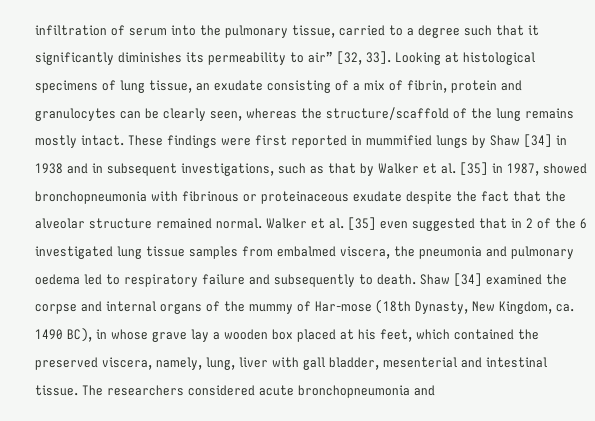infiltration of serum into the pulmonary tissue, carried to a degree such that it significantly diminishes its permeability to air” [32, 33]. Looking at histological specimens of lung tissue, an exudate consisting of a mix of fibrin, protein and granulocytes can be clearly seen, whereas the structure/scaffold of the lung remains mostly intact. These findings were first reported in mummified lungs by Shaw [34] in 1938 and in subsequent investigations, such as that by Walker et al. [35] in 1987, showed bronchopneumonia with fibrinous or proteinaceous exudate despite the fact that the alveolar structure remained normal. Walker et al. [35] even suggested that in 2 of the 6 investigated lung tissue samples from embalmed viscera, the pneumonia and pulmonary oedema led to respiratory failure and subsequently to death. Shaw [34] examined the corpse and internal organs of the mummy of Har-mose (18th Dynasty, New Kingdom, ca. 1490 BC), in whose grave lay a wooden box placed at his feet, which contained the preserved viscera, namely, lung, liver with gall bladder, mesenterial and intestinal tissue. The researchers considered acute bronchopneumonia and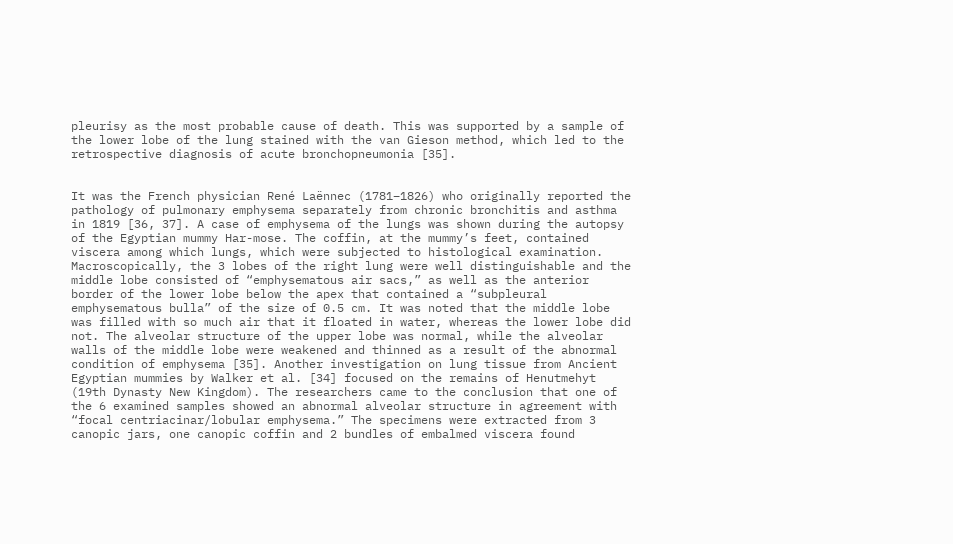pleurisy as the most probable cause of death. This was supported by a sample of the lower lobe of the lung stained with the van Gieson method, which led to the retrospective diagnosis of acute bronchopneumonia [35].


It was the French physician René Laënnec (1781–1826) who originally reported the pathology of pulmonary emphysema separately from chronic bronchitis and asthma in 1819 [36, 37]. A case of emphysema of the lungs was shown during the autopsy of the Egyptian mummy Har-mose. The coffin, at the mummy’s feet, contained viscera among which lungs, which were subjected to histological examination. Macroscopically, the 3 lobes of the right lung were well distinguishable and the middle lobe consisted of “emphysematous air sacs,” as well as the anterior border of the lower lobe below the apex that contained a “subpleural emphysematous bulla” of the size of 0.5 cm. It was noted that the middle lobe was filled with so much air that it floated in water, whereas the lower lobe did not. The alveolar structure of the upper lobe was normal, while the alveolar walls of the middle lobe were weakened and thinned as a result of the abnormal condition of emphysema [35]. Another investigation on lung tissue from Ancient Egyptian mummies by Walker et al. [34] focused on the remains of Henutmehyt (19th Dynasty New Kingdom). The researchers came to the conclusion that one of the 6 examined samples showed an abnormal alveolar structure in agreement with “focal centriacinar/lobular emphysema.” The specimens were extracted from 3 canopic jars, one canopic coffin and 2 bundles of embalmed viscera found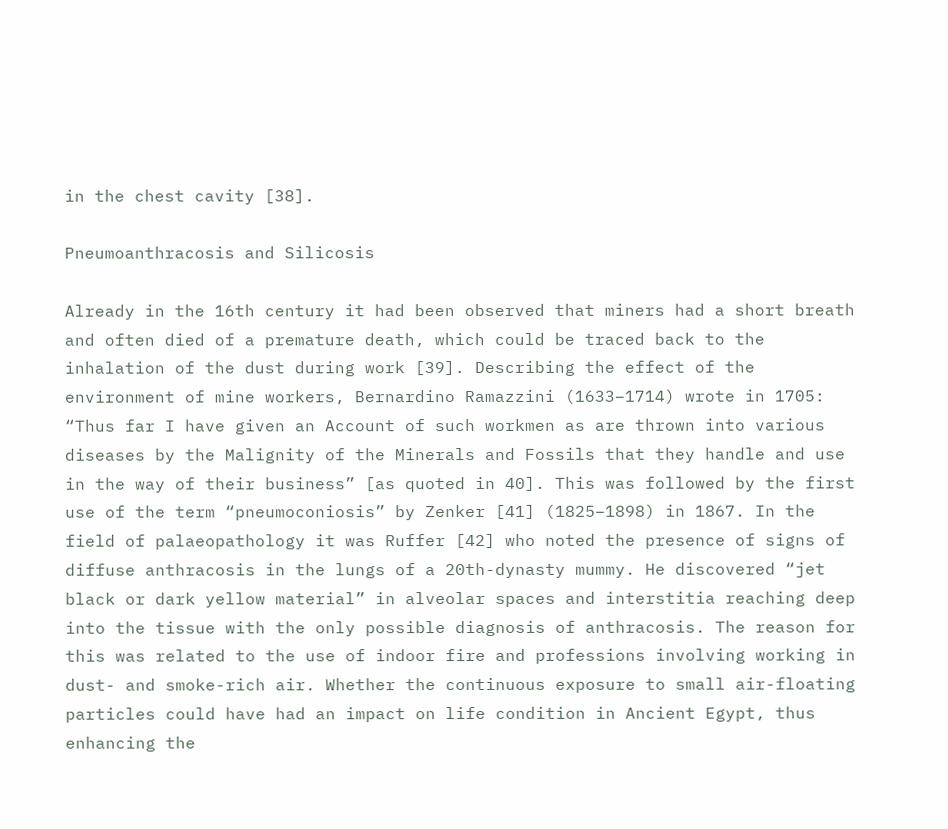in the chest cavity [38].

Pneumoanthracosis and Silicosis

Already in the 16th century it had been observed that miners had a short breath and often died of a premature death, which could be traced back to the inhalation of the dust during work [39]. Describing the effect of the environment of mine workers, Bernardino Ramazzini (1633–1714) wrote in 1705: “Thus far I have given an Account of such workmen as are thrown into various diseases by the Malignity of the Minerals and Fossils that they handle and use in the way of their business” [as quoted in 40]. This was followed by the first use of the term “pneumoconiosis” by Zenker [41] (1825–1898) in 1867. In the field of palaeopathology it was Ruffer [42] who noted the presence of signs of diffuse anthracosis in the lungs of a 20th-dynasty mummy. He discovered “jet black or dark yellow material” in alveolar spaces and interstitia reaching deep into the tissue with the only possible diagnosis of anthracosis. The reason for this was related to the use of indoor fire and professions involving working in dust- and smoke-rich air. Whether the continuous exposure to small air-floating particles could have had an impact on life condition in Ancient Egypt, thus enhancing the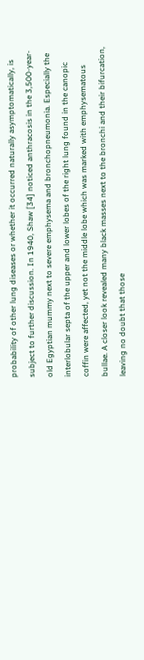probability of other lung diseases or whether it occurred naturally asymptomatically, is subject to further discussion. In 1940, Shaw [34] noticed anthracosis in the 3,500-year-old Egyptian mummy next to severe emphysema and bronchopneumonia. Especially the interlobular septa of the upper and lower lobes of the right lung found in the canopic coffin were affected, yet not the middle lobe which was marked with emphysematous bullae. A closer look revealed many black masses next to the bronchi and their bifurcation, leaving no doubt that those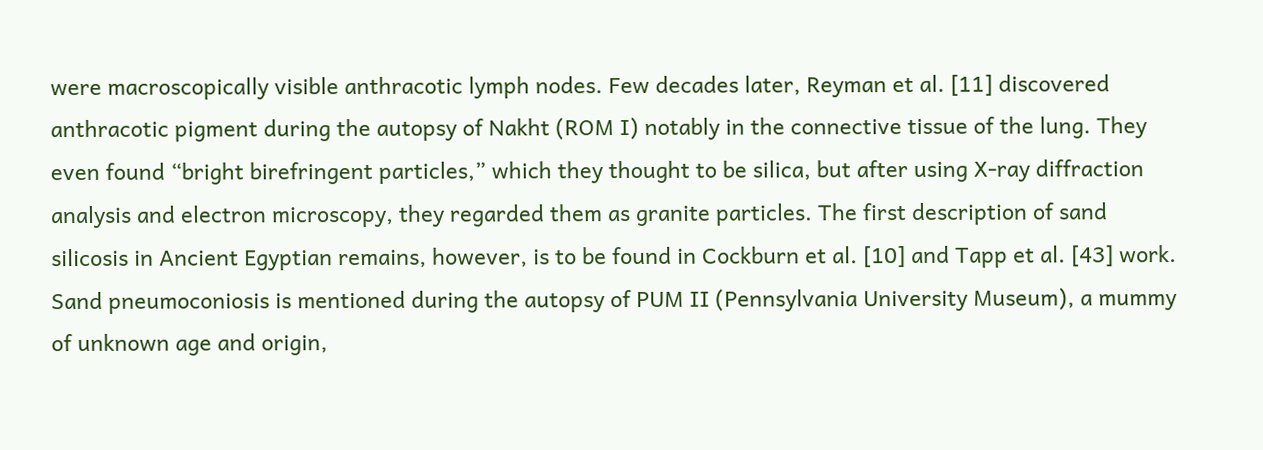were macroscopically visible anthracotic lymph nodes. Few decades later, Reyman et al. [11] discovered anthracotic pigment during the autopsy of Nakht (ROM I) notably in the connective tissue of the lung. They even found “bright birefringent particles,” which they thought to be silica, but after using X-ray diffraction analysis and electron microscopy, they regarded them as granite particles. The first description of sand silicosis in Ancient Egyptian remains, however, is to be found in Cockburn et al. [10] and Tapp et al. [43] work. Sand pneumoconiosis is mentioned during the autopsy of PUM II (Pennsylvania University Museum), a mummy of unknown age and origin,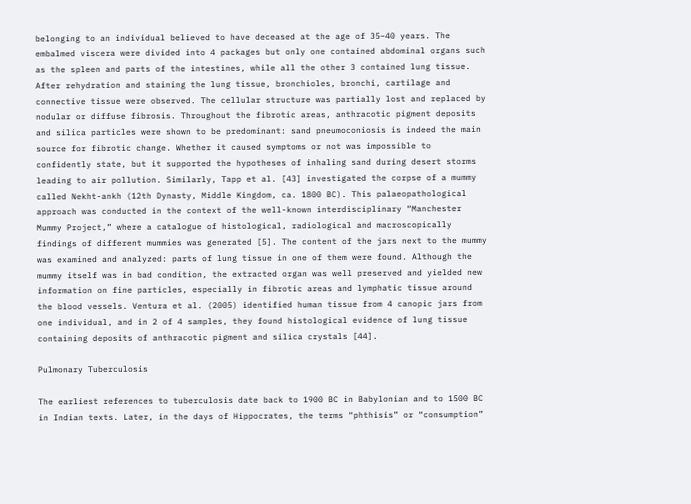belonging to an individual believed to have deceased at the age of 35–40 years. The embalmed viscera were divided into 4 packages but only one contained abdominal organs such as the spleen and parts of the intestines, while all the other 3 contained lung tissue. After rehydration and staining the lung tissue, bronchioles, bronchi, cartilage and connective tissue were observed. The cellular structure was partially lost and replaced by nodular or diffuse fibrosis. Throughout the fibrotic areas, anthracotic pigment deposits and silica particles were shown to be predominant: sand pneumoconiosis is indeed the main source for fibrotic change. Whether it caused symptoms or not was impossible to confidently state, but it supported the hypotheses of inhaling sand during desert storms leading to air pollution. Similarly, Tapp et al. [43] investigated the corpse of a mummy called Nekht-ankh (12th Dynasty, Middle Kingdom, ca. 1800 BC). This palaeopathological approach was conducted in the context of the well-known interdisciplinary “Manchester Mummy Project,” where a catalogue of histological, radiological and macroscopically findings of different mummies was generated [5]. The content of the jars next to the mummy was examined and analyzed: parts of lung tissue in one of them were found. Although the mummy itself was in bad condition, the extracted organ was well preserved and yielded new information on fine particles, especially in fibrotic areas and lymphatic tissue around the blood vessels. Ventura et al. (2005) identified human tissue from 4 canopic jars from one individual, and in 2 of 4 samples, they found histological evidence of lung tissue containing deposits of anthracotic pigment and silica crystals [44].

Pulmonary Tuberculosis

The earliest references to tuberculosis date back to 1900 BC in Babylonian and to 1500 BC in Indian texts. Later, in the days of Hippocrates, the terms “phthisis” or “consumption”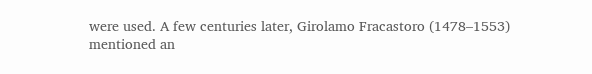were used. A few centuries later, Girolamo Fracastoro (1478–1553) mentioned an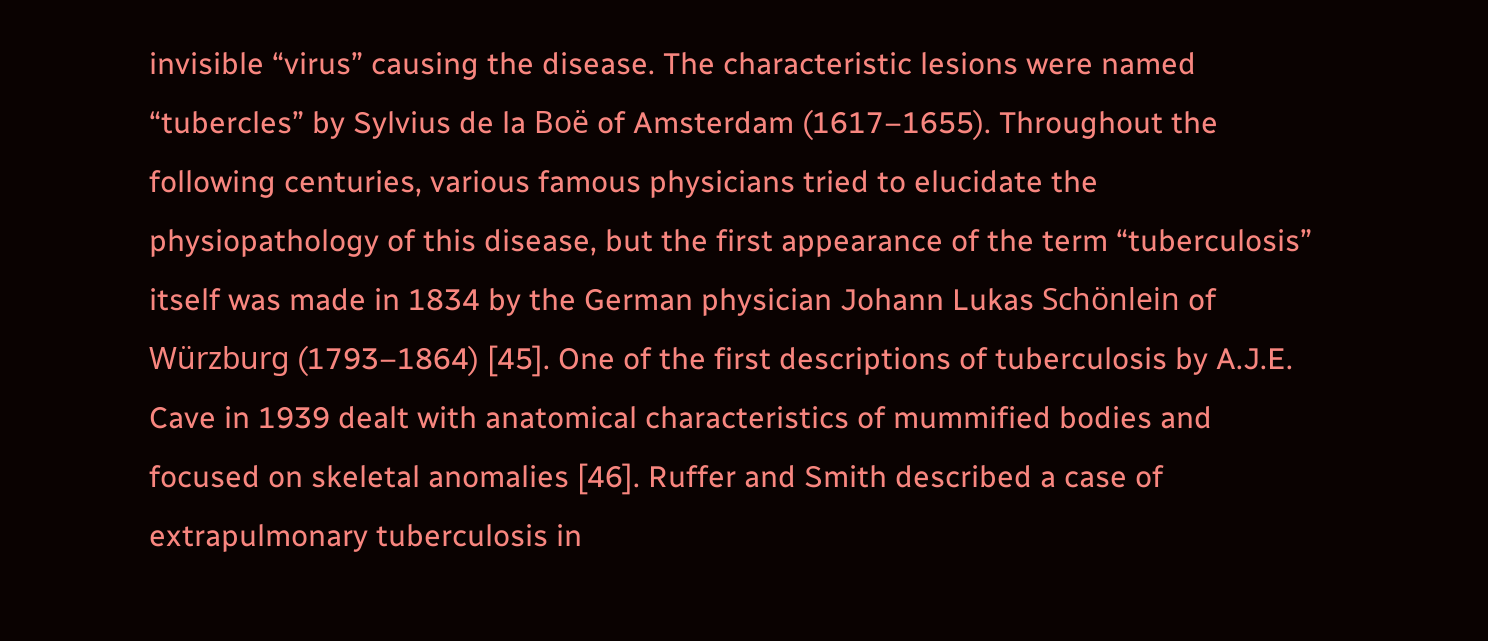invisible “virus” causing the disease. The characteristic lesions were named “tubercles” by Sylvius de la Boë of Amsterdam (1617–1655). Throughout the following centuries, various famous physicians tried to elucidate the physiopathology of this disease, but the first appearance of the term “tuberculosis” itself was made in 1834 by the German physician Johann Lukas Schönlein of Würzburg (1793–1864) [45]. One of the first descriptions of tuberculosis by A.J.E. Cave in 1939 dealt with anatomical characteristics of mummified bodies and focused on skeletal anomalies [46]. Ruffer and Smith described a case of extrapulmonary tuberculosis in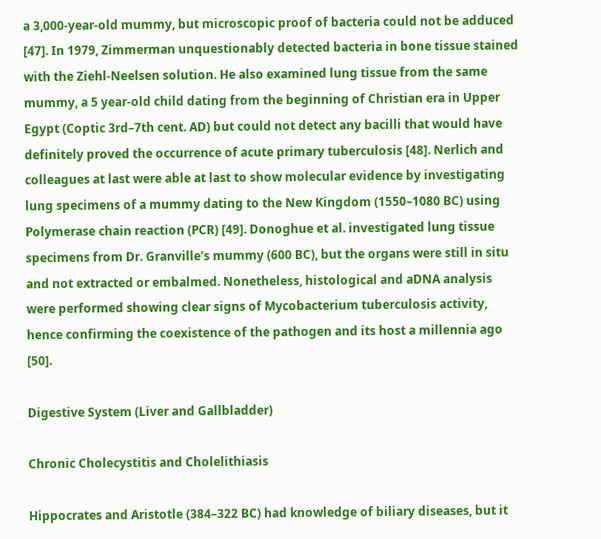a 3,000-year-old mummy, but microscopic proof of bacteria could not be adduced [47]. In 1979, Zimmerman unquestionably detected bacteria in bone tissue stained with the Ziehl-Neelsen solution. He also examined lung tissue from the same mummy, a 5 year-old child dating from the beginning of Christian era in Upper Egypt (Coptic 3rd–7th cent. AD) but could not detect any bacilli that would have definitely proved the occurrence of acute primary tuberculosis [48]. Nerlich and colleagues at last were able at last to show molecular evidence by investigating lung specimens of a mummy dating to the New Kingdom (1550–1080 BC) using Polymerase chain reaction (PCR) [49]. Donoghue et al. investigated lung tissue specimens from Dr. Granville’s mummy (600 BC), but the organs were still in situ and not extracted or embalmed. Nonetheless, histological and aDNA analysis were performed showing clear signs of Mycobacterium tuberculosis activity, hence confirming the coexistence of the pathogen and its host a millennia ago [50].

Digestive System (Liver and Gallbladder)

Chronic Cholecystitis and Cholelithiasis

Hippocrates and Aristotle (384–322 BC) had knowledge of biliary diseases, but it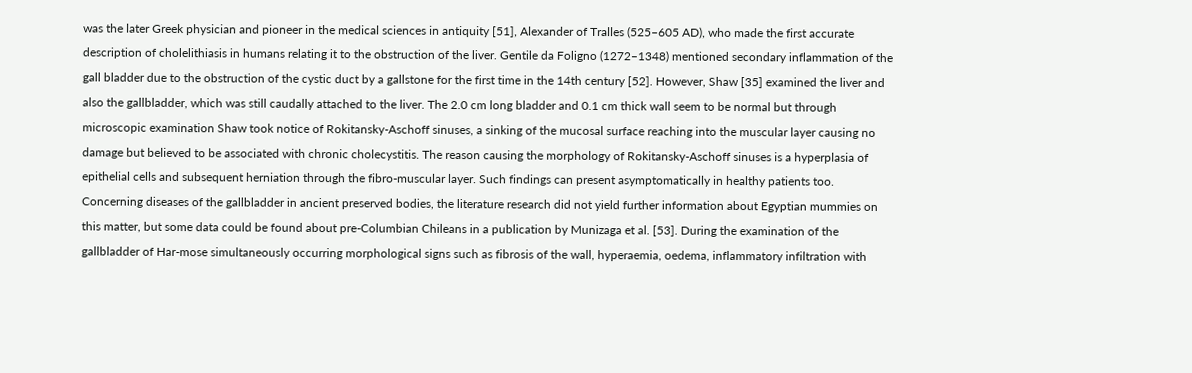was the later Greek physician and pioneer in the medical sciences in antiquity [51], Alexander of Tralles (525–605 AD), who made the first accurate description of cholelithiasis in humans relating it to the obstruction of the liver. Gentile da Foligno (1272–1348) mentioned secondary inflammation of the gall bladder due to the obstruction of the cystic duct by a gallstone for the first time in the 14th century [52]. However, Shaw [35] examined the liver and also the gallbladder, which was still caudally attached to the liver. The 2.0 cm long bladder and 0.1 cm thick wall seem to be normal but through microscopic examination Shaw took notice of Rokitansky-Aschoff sinuses, a sinking of the mucosal surface reaching into the muscular layer causing no damage but believed to be associated with chronic cholecystitis. The reason causing the morphology of Rokitansky-Aschoff sinuses is a hyperplasia of epithelial cells and subsequent herniation through the fibro-muscular layer. Such findings can present asymptomatically in healthy patients too. Concerning diseases of the gallbladder in ancient preserved bodies, the literature research did not yield further information about Egyptian mummies on this matter, but some data could be found about pre-Columbian Chileans in a publication by Munizaga et al. [53]. During the examination of the gallbladder of Har-mose simultaneously occurring morphological signs such as fibrosis of the wall, hyperaemia, oedema, inflammatory infiltration with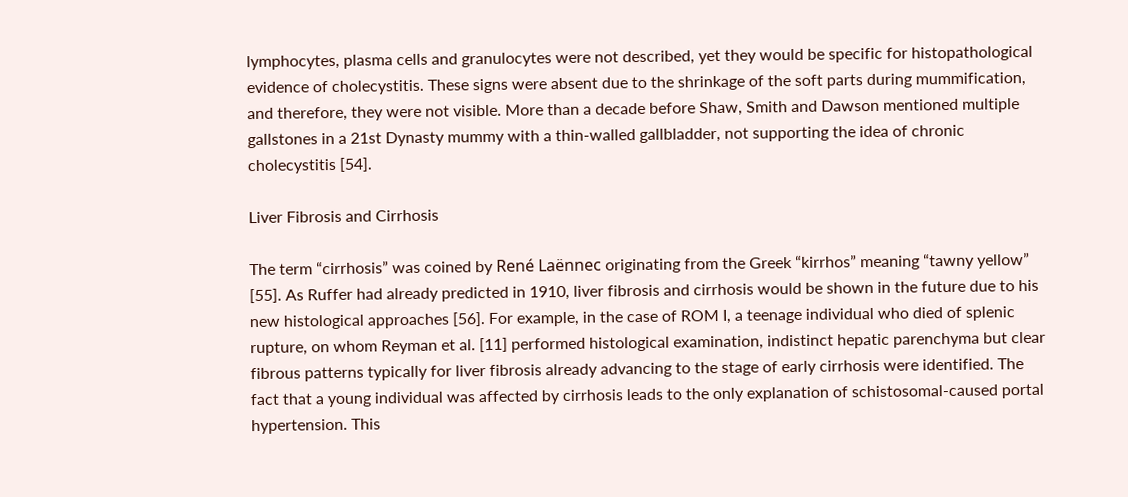lymphocytes, plasma cells and granulocytes were not described, yet they would be specific for histopathological evidence of cholecystitis. These signs were absent due to the shrinkage of the soft parts during mummification, and therefore, they were not visible. More than a decade before Shaw, Smith and Dawson mentioned multiple gallstones in a 21st Dynasty mummy with a thin-walled gallbladder, not supporting the idea of chronic cholecystitis [54].

Liver Fibrosis and Cirrhosis

The term “cirrhosis” was coined by René Laënnec originating from the Greek “kirrhos” meaning “tawny yellow” [55]. As Ruffer had already predicted in 1910, liver fibrosis and cirrhosis would be shown in the future due to his new histological approaches [56]. For example, in the case of ROM I, a teenage individual who died of splenic rupture, on whom Reyman et al. [11] performed histological examination, indistinct hepatic parenchyma but clear fibrous patterns typically for liver fibrosis already advancing to the stage of early cirrhosis were identified. The fact that a young individual was affected by cirrhosis leads to the only explanation of schistosomal-caused portal hypertension. This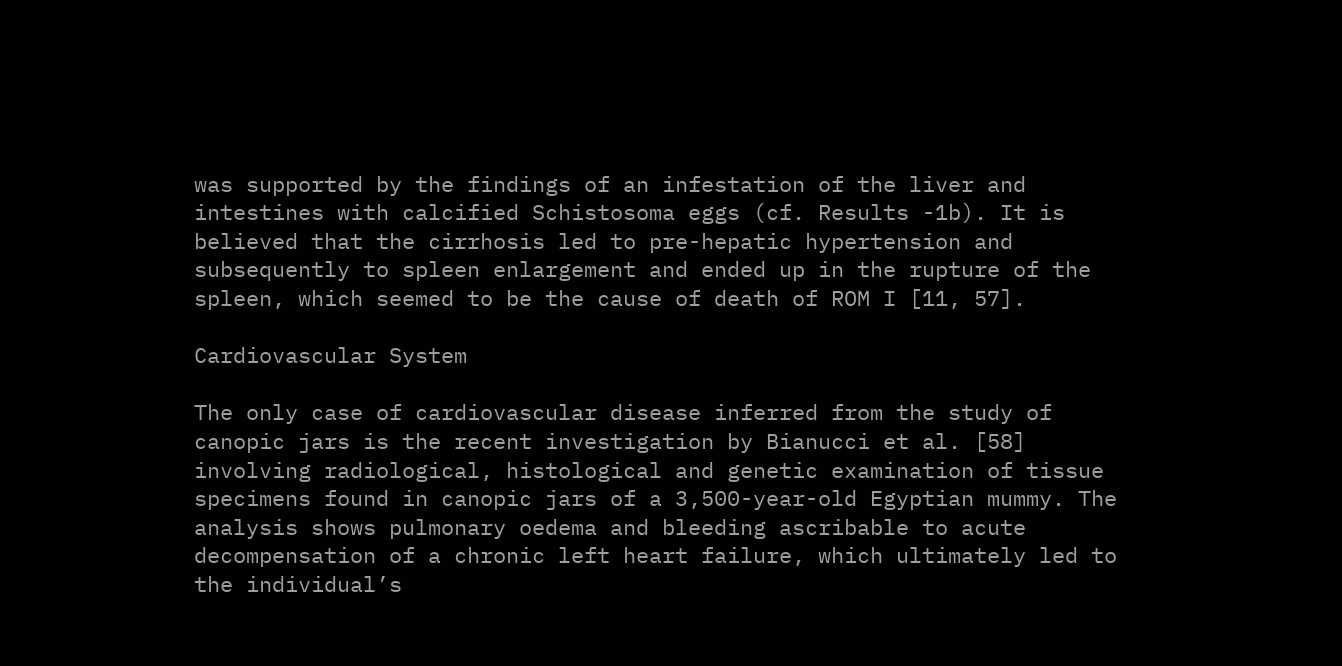was supported by the findings of an infestation of the liver and intestines with calcified Schistosoma eggs (cf. Results -1b). It is believed that the cirrhosis led to pre-hepatic hypertension and subsequently to spleen enlargement and ended up in the rupture of the spleen, which seemed to be the cause of death of ROM I [11, 57].

Cardiovascular System

The only case of cardiovascular disease inferred from the study of canopic jars is the recent investigation by Bianucci et al. [58] involving radiological, histological and genetic examination of tissue specimens found in canopic jars of a 3,500-year-old Egyptian mummy. The analysis shows pulmonary oedema and bleeding ascribable to acute decompensation of a chronic left heart failure, which ultimately led to the individual’s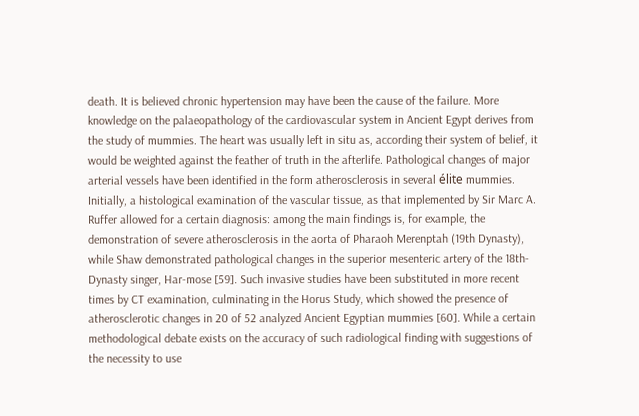death. It is believed chronic hypertension may have been the cause of the failure. More knowledge on the palaeopathology of the cardiovascular system in Ancient Egypt derives from the study of mummies. The heart was usually left in situ as, according their system of belief, it would be weighted against the feather of truth in the afterlife. Pathological changes of major arterial vessels have been identified in the form atherosclerosis in several élite mummies. Initially, a histological examination of the vascular tissue, as that implemented by Sir Marc A. Ruffer allowed for a certain diagnosis: among the main findings is, for example, the demonstration of severe atherosclerosis in the aorta of Pharaoh Merenptah (19th Dynasty), while Shaw demonstrated pathological changes in the superior mesenteric artery of the 18th-Dynasty singer, Har-mose [59]. Such invasive studies have been substituted in more recent times by CT examination, culminating in the Horus Study, which showed the presence of atherosclerotic changes in 20 of 52 analyzed Ancient Egyptian mummies [60]. While a certain methodological debate exists on the accuracy of such radiological finding with suggestions of the necessity to use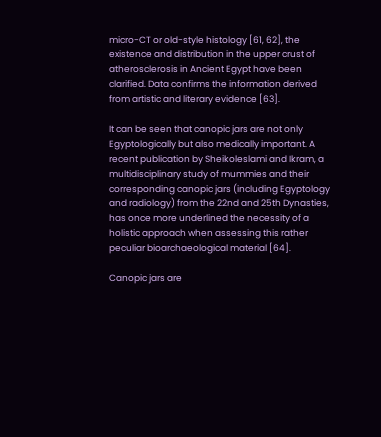micro-CT or old-style histology [61, 62], the existence and distribution in the upper crust of atherosclerosis in Ancient Egypt have been clarified. Data confirms the information derived from artistic and literary evidence [63].

It can be seen that canopic jars are not only Egyptologically but also medically important. A recent publication by Sheikoleslami and Ikram, a multidisciplinary study of mummies and their corresponding canopic jars (including Egyptology and radiology) from the 22nd and 25th Dynasties, has once more underlined the necessity of a holistic approach when assessing this rather peculiar bioarchaeological material [64].

Canopic jars are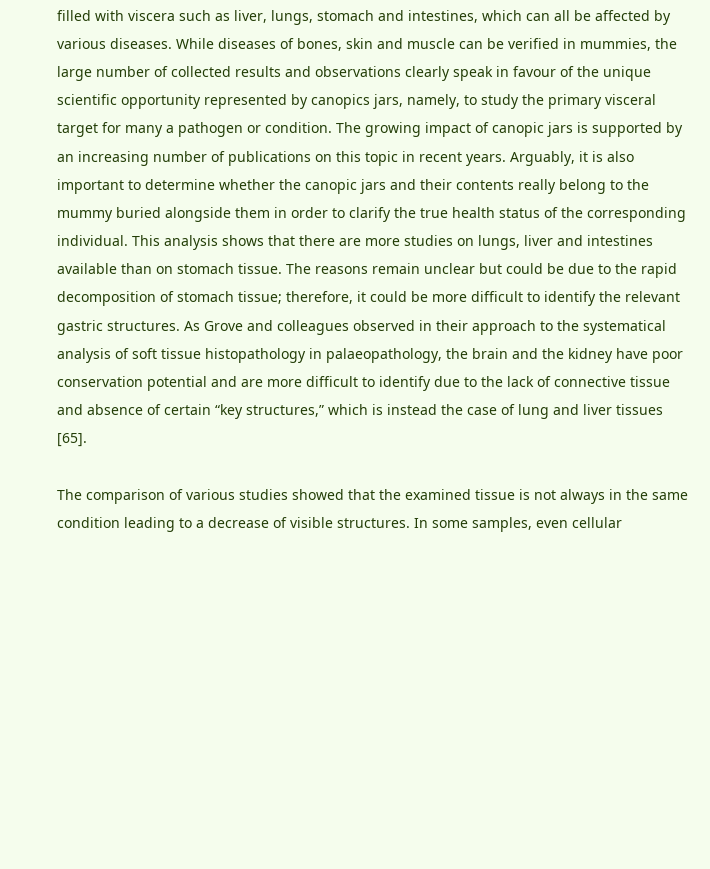filled with viscera such as liver, lungs, stomach and intestines, which can all be affected by various diseases. While diseases of bones, skin and muscle can be verified in mummies, the large number of collected results and observations clearly speak in favour of the unique scientific opportunity represented by canopics jars, namely, to study the primary visceral target for many a pathogen or condition. The growing impact of canopic jars is supported by an increasing number of publications on this topic in recent years. Arguably, it is also important to determine whether the canopic jars and their contents really belong to the mummy buried alongside them in order to clarify the true health status of the corresponding individual. This analysis shows that there are more studies on lungs, liver and intestines available than on stomach tissue. The reasons remain unclear but could be due to the rapid decomposition of stomach tissue; therefore, it could be more difficult to identify the relevant gastric structures. As Grove and colleagues observed in their approach to the systematical analysis of soft tissue histopathology in palaeopathology, the brain and the kidney have poor conservation potential and are more difficult to identify due to the lack of connective tissue and absence of certain “key structures,” which is instead the case of lung and liver tissues [65].

The comparison of various studies showed that the examined tissue is not always in the same condition leading to a decrease of visible structures. In some samples, even cellular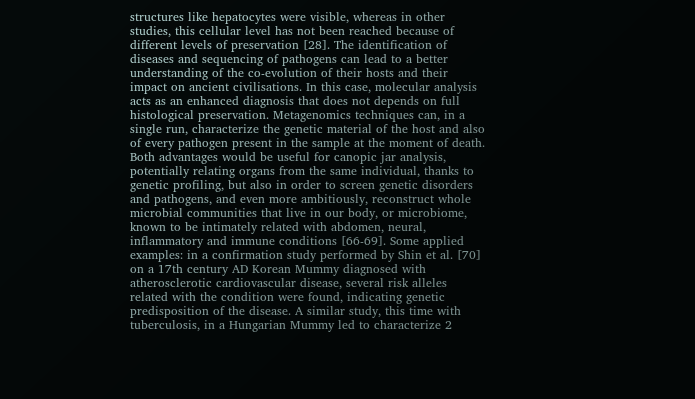structures like hepatocytes were visible, whereas in other studies, this cellular level has not been reached because of different levels of preservation [28]. The identification of diseases and sequencing of pathogens can lead to a better understanding of the co-evolution of their hosts and their impact on ancient civilisations. In this case, molecular analysis acts as an enhanced diagnosis that does not depends on full histological preservation. Metagenomics techniques can, in a single run, characterize the genetic material of the host and also of every pathogen present in the sample at the moment of death. Both advantages would be useful for canopic jar analysis, potentially relating organs from the same individual, thanks to genetic profiling, but also in order to screen genetic disorders and pathogens, and even more ambitiously, reconstruct whole microbial communities that live in our body, or microbiome, known to be intimately related with abdomen, neural, inflammatory and immune conditions [66-69]. Some applied examples: in a confirmation study performed by Shin et al. [70] on a 17th century AD Korean Mummy diagnosed with atherosclerotic cardiovascular disease, several risk alleles related with the condition were found, indicating genetic predisposition of the disease. A similar study, this time with tuberculosis, in a Hungarian Mummy led to characterize 2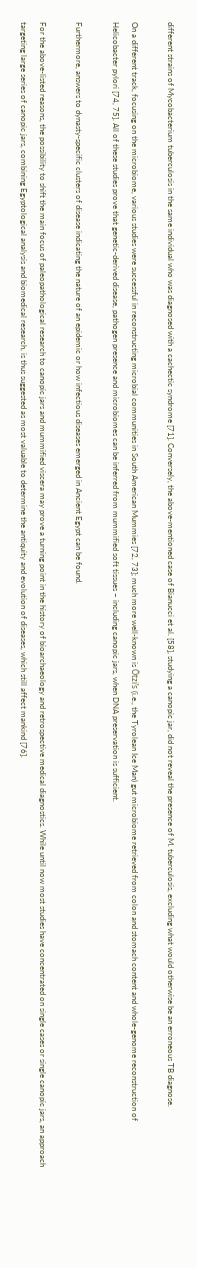different strains of Mycobacterium tuberculosis in the same individual who was diagnosed with a cachectic syndrome [71]. Conversely, the above-mentioned case of Bianucci et al. [58], studying a canopic jar, did not reveal the presence of M. tuberculosis, excluding what would otherwise be an erroneous TB diagnose.

On a different track, focusing on the microbiome, various studies were successful in reconstructing microbial communities in South American Mummies [72, 73]; much more well-known is Ötzi’s (i.e., the Tyrolean Ice Man) gut microbiome retrieved from colon and stomach content and whole-genome reconstruction of Helicobacter pylori [74, 75]. All of these studies prove that genetic-derived disease, pathogen presence and microbiomes can be inferred from mummified soft tissues – including canopic jars, when DNA preservation is sufficient.

Furthermore, answers to dynasty-specific clusters of disease indicating the nature of an epidemic or how infectious diseases emerged in Ancient Egypt can be found.

For the above-listed reasons, the possibility to shift the main focus of paleopathological research to canopic jars and mummified viscera may prove a turning point in the history of bioarchaeology and retrospective medical diagnostics. While until now most studies have concentrated on single cases or single canopic jars, an approach targeting large series of canopic jars, combining Egyptological analysis and biomedical research, is thus suggested as most valuable to determine the antiquity and evolution of diseases, which still affect mankind [76].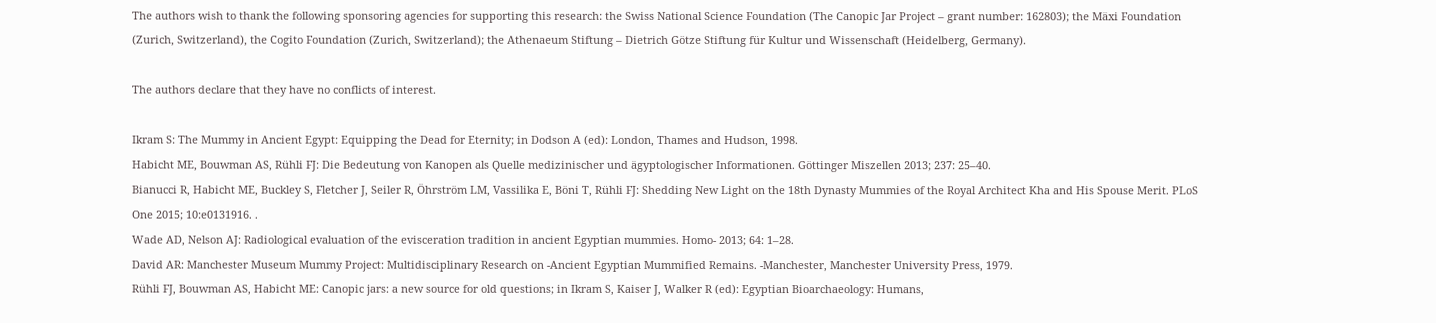The authors wish to thank the following sponsoring agencies for supporting this research: the Swiss National Science Foundation (The Canopic Jar Project – grant number: 162803); the Mäxi Foundation (Zurich, Switzerland), the Cogito Foundation (Zurich, Switzerland); the Athenaeum Stiftung – Dietrich Götze Stiftung für Kultur und Wissenschaft (Heidelberg, Germany).

The authors declare that they have no conflicts of interest.

Ikram S: The Mummy in Ancient Egypt: Equipping the Dead for Eternity; in Dodson A (ed): London, Thames and Hudson, 1998.
Habicht ME, Bouwman AS, Rühli FJ: Die Bedeutung von Kanopen als Quelle medizinischer und ägyptologischer Informationen. Göttinger Miszellen 2013; 237: 25–40.
Bianucci R, Habicht ME, Buckley S, Fletcher J, Seiler R, Öhrström LM, Vassilika E, Böni T, Rühli FJ: Shedding New Light on the 18th Dynasty Mummies of the Royal Architect Kha and His Spouse Merit. PLoS One 2015; 10:e0131916. .
Wade AD, Nelson AJ: Radiological evaluation of the evisceration tradition in ancient Egyptian mummies. Homo- 2013; 64: 1–28.
David AR: Manchester Museum Mummy Project: Multidisciplinary Research on -Ancient Egyptian Mummified Remains. -Manchester, Manchester University Press, 1979.
Rühli FJ, Bouwman AS, Habicht ME: Canopic jars: a new source for old questions; in Ikram S, Kaiser J, Walker R (ed): Egyptian Bioarchaeology: Humans,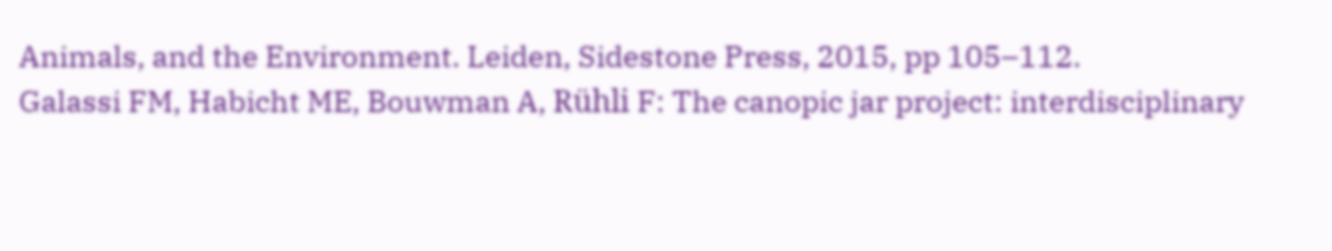Animals, and the Environment. Leiden, Sidestone Press, 2015, pp 105–112.
Galassi FM, Habicht ME, Bouwman A, Rühli F: The canopic jar project: interdisciplinary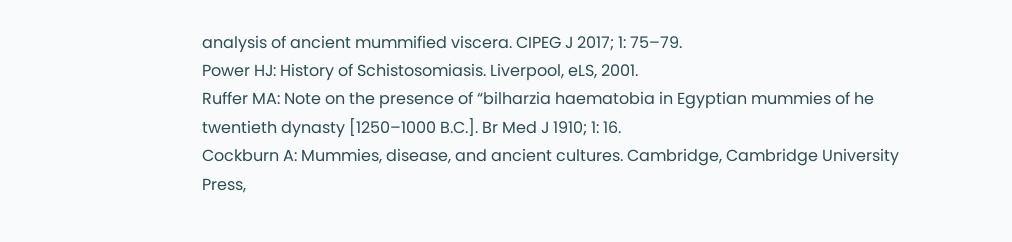analysis of ancient mummified viscera. CIPEG J 2017; 1: 75–79.
Power HJ: History of Schistosomiasis. Liverpool, eLS, 2001.
Ruffer MA: Note on the presence of “bilharzia haematobia in Egyptian mummies of he twentieth dynasty [1250–1000 B.C.]. Br Med J 1910; 1: 16.
Cockburn A: Mummies, disease, and ancient cultures. Cambridge, Cambridge University Press,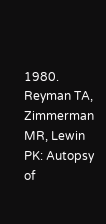1980.
Reyman TA, Zimmerman MR, Lewin PK: Autopsy of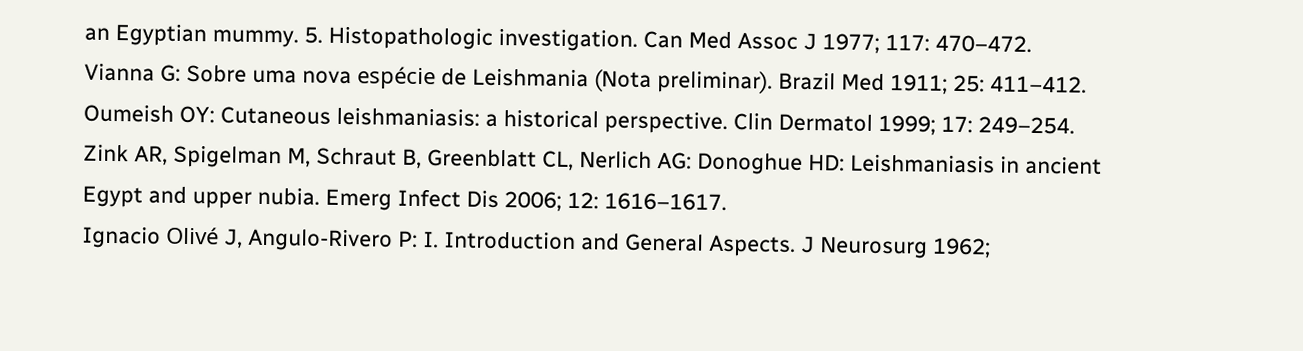an Egyptian mummy. 5. Histopathologic investigation. Can Med Assoc J 1977; 117: 470–472.
Vianna G: Sobre uma nova espécie de Leishmania (Nota preliminar). Brazil Med 1911; 25: 411–412.
Oumeish OY: Cutaneous leishmaniasis: a historical perspective. Clin Dermatol 1999; 17: 249–254.
Zink AR, Spigelman M, Schraut B, Greenblatt CL, Nerlich AG: Donoghue HD: Leishmaniasis in ancient Egypt and upper nubia. Emerg Infect Dis 2006; 12: 1616–1617.
Ignacio Olivé J, Angulo-Rivero P: I. Introduction and General Aspects. J Neurosurg 1962;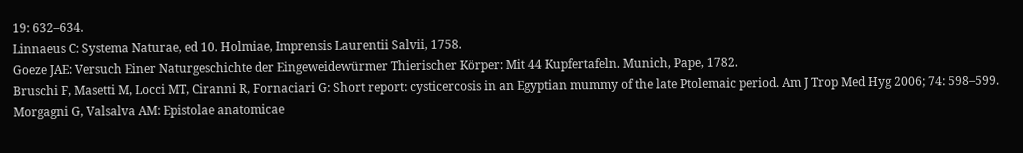19: 632–634.
Linnaeus C: Systema Naturae, ed 10. Holmiae, Imprensis Laurentii Salvii, 1758.
Goeze JAE: Versuch Einer Naturgeschichte der Eingeweidewürmer Thierischer Körper: Mit 44 Kupfertafeln. Munich, Pape, 1782.
Bruschi F, Masetti M, Locci MT, Ciranni R, Fornaciari G: Short report: cysticercosis in an Egyptian mummy of the late Ptolemaic period. Am J Trop Med Hyg 2006; 74: 598–599.
Morgagni G, Valsalva AM: Epistolae anatomicae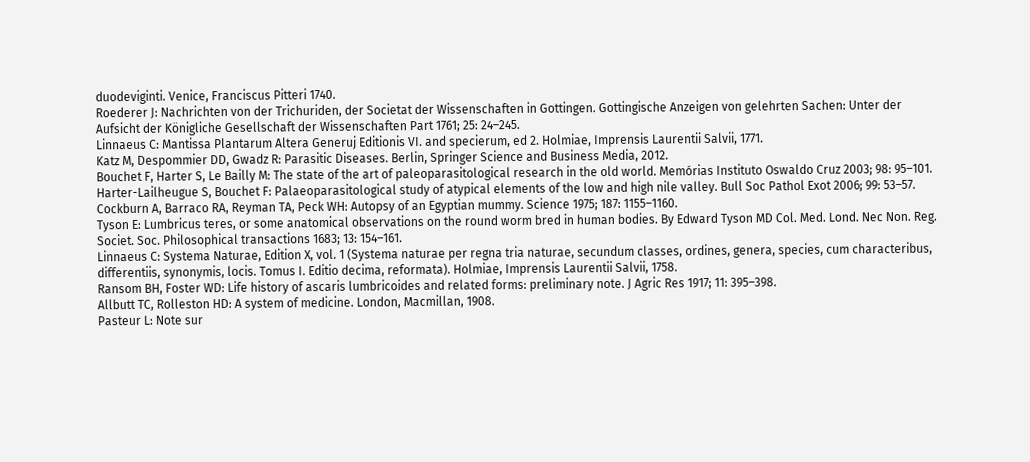duodeviginti. Venice, Franciscus Pitteri 1740.
Roederer J: Nachrichten von der Trichuriden, der Societat der Wissenschaften in Gottingen. Gottingische Anzeigen von gelehrten Sachen: Unter der Aufsicht der Königliche Gesellschaft der Wissenschaften Part 1761; 25: 24–245.
Linnaeus C: Mantissa Plantarum Altera Generuj Editionis VI. and specierum, ed 2. Holmiae, Imprensis Laurentii Salvii, 1771.
Katz M, Despommier DD, Gwadz R: Parasitic Diseases. Berlin, Springer Science and Business Media, 2012.
Bouchet F, Harter S, Le Bailly M: The state of the art of paleoparasitological research in the old world. Memórias Instituto Oswaldo Cruz 2003; 98: 95–101.
Harter-Lailheugue S, Bouchet F: Palaeoparasitological study of atypical elements of the low and high nile valley. Bull Soc Pathol Exot 2006; 99: 53–57.
Cockburn A, Barraco RA, Reyman TA, Peck WH: Autopsy of an Egyptian mummy. Science 1975; 187: 1155–1160.
Tyson E: Lumbricus teres, or some anatomical observations on the round worm bred in human bodies. By Edward Tyson MD Col. Med. Lond. Nec Non. Reg. Societ. Soc. Philosophical transactions 1683; 13: 154–161.
Linnaeus C: Systema Naturae, Edition X, vol. 1 (Systema naturae per regna tria naturae, secundum classes, ordines, genera, species, cum characteribus, differentiis, synonymis, locis. Tomus I. Editio decima, reformata). Holmiae, Imprensis Laurentii Salvii, 1758.
Ransom BH, Foster WD: Life history of ascaris lumbricoides and related forms: preliminary note. J Agric Res 1917; 11: 395–398.
Allbutt TC, Rolleston HD: A system of medicine. London, Macmillan, 1908.
Pasteur L: Note sur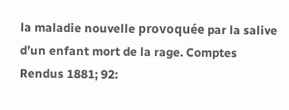la maladie nouvelle provoquée par la salive d’un enfant mort de la rage. Comptes Rendus 1881; 92: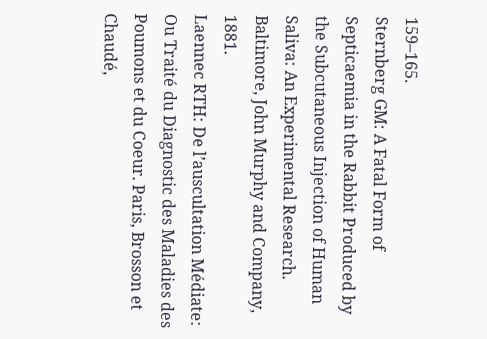159–165.
Sternberg GM: A Fatal Form of Septicaemia in the Rabbit Produced by the Subcutaneous Injection of Human Saliva: An Experimental Research. Baltimore, John Murphy and Company, 1881.
Laennec RTH: De l’auscultation Médiate: Ou Traité du Diagnostic des Maladies des Poumons et du Coeur. Paris, Brosson et Chaudé,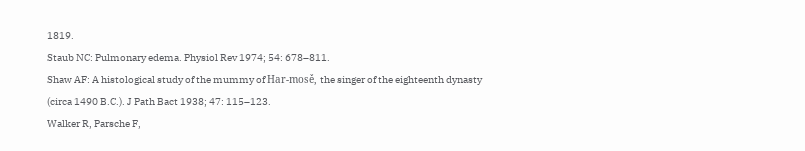1819.
Staub NC: Pulmonary edema. Physiol Rev 1974; 54: 678–811.
Shaw AF: A histological study of the mummy of Har-mosě, the singer of the eighteenth dynasty (circa 1490 B.C.). J Path Bact 1938; 47: 115–123.
Walker R, Parsche F,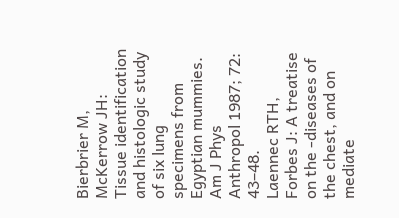Bierbrier M, McKerrow JH: Tissue identification and histologic study of six lung specimens from Egyptian mummies. Am J Phys Anthropol 1987; 72: 43–48.
Laennec RTH, Forbes J: A treatise on the -diseases of the chest, and on mediate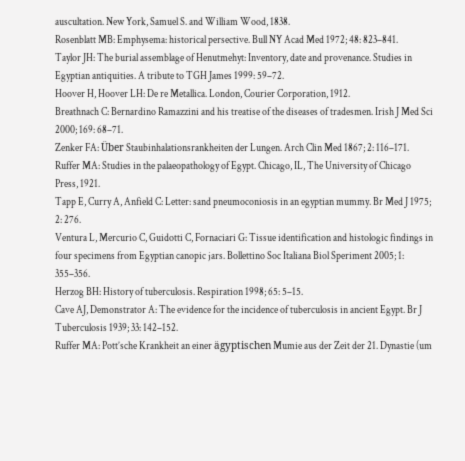auscultation. New York, Samuel S. and William Wood, 1838.
Rosenblatt MB: Emphysema: historical persective. Bull NY Acad Med 1972; 48: 823–841.
Taylor JH: The burial assemblage of Henutmehyt: Inventory, date and provenance. Studies in Egyptian antiquities. A tribute to TGH James 1999: 59–72.
Hoover H, Hoover LH: De re Metallica. London, Courier Corporation, 1912.
Breathnach C: Bernardino Ramazzini and his treatise of the diseases of tradesmen. Irish J Med Sci 2000; 169: 68–71.
Zenker FA: Über Staubinhalationsrankheiten der Lungen. Arch Clin Med 1867; 2: 116–171.
Ruffer MA: Studies in the palaeopathology of Egypt. Chicago, IL, The University of Chicago Press, 1921.
Tapp E, Curry A, Anfield C: Letter: sand pneumoconiosis in an egyptian mummy. Br Med J 1975; 2: 276.
Ventura L, Mercurio C, Guidotti C, Fornaciari G: Tissue identification and histologic findings in four specimens from Egyptian canopic jars. Bollettino Soc Italiana Biol Speriment 2005; 1: 355–356.
Herzog BH: History of tuberculosis. Respiration 1998; 65: 5–15.
Cave AJ, Demonstrator A: The evidence for the incidence of tuberculosis in ancient Egypt. Br J Tuberculosis 1939; 33: 142–152.
Ruffer MA: Pott’sche Krankheit an einer ägyptischen Mumie aus der Zeit der 21. Dynastie (um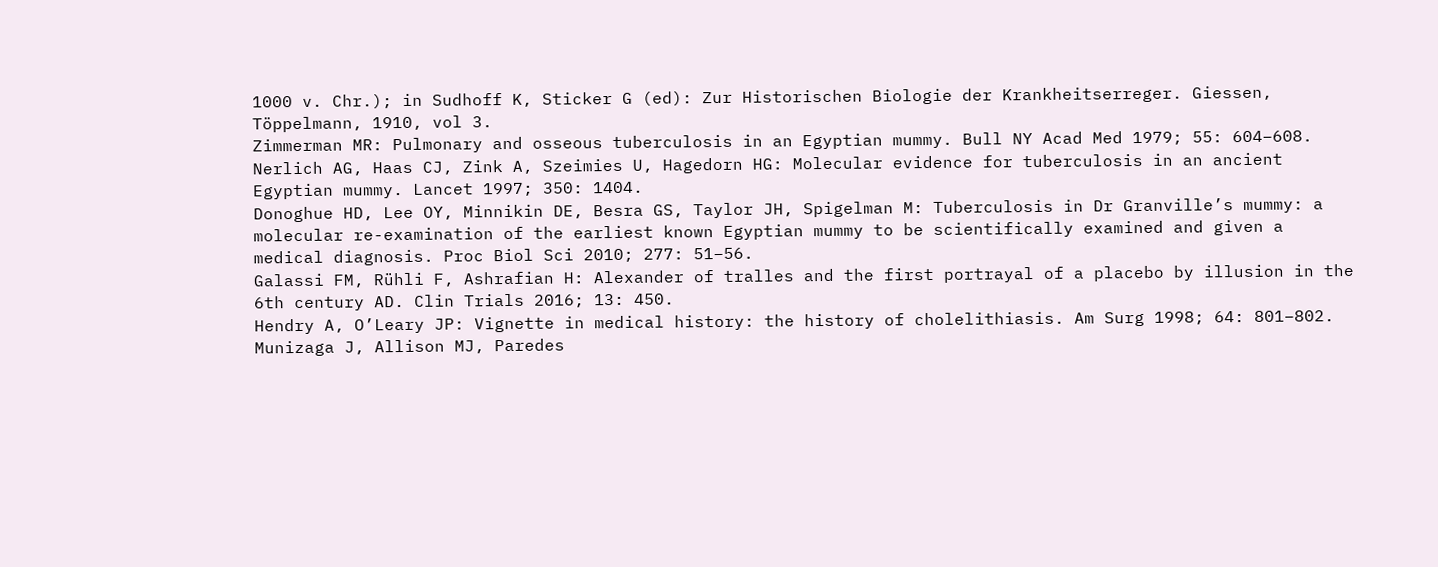1000 v. Chr.); in Sudhoff K, Sticker G (ed): Zur Historischen Biologie der Krankheitserreger. Giessen, Töppelmann, 1910, vol 3.
Zimmerman MR: Pulmonary and osseous tuberculosis in an Egyptian mummy. Bull NY Acad Med 1979; 55: 604–608.
Nerlich AG, Haas CJ, Zink A, Szeimies U, Hagedorn HG: Molecular evidence for tuberculosis in an ancient Egyptian mummy. Lancet 1997; 350: 1404.
Donoghue HD, Lee OY, Minnikin DE, Besra GS, Taylor JH, Spigelman M: Tuberculosis in Dr Granville’s mummy: a molecular re-examination of the earliest known Egyptian mummy to be scientifically examined and given a medical diagnosis. Proc Biol Sci 2010; 277: 51–56.
Galassi FM, Rühli F, Ashrafian H: Alexander of tralles and the first portrayal of a placebo by illusion in the 6th century AD. Clin Trials 2016; 13: 450.
Hendry A, O’Leary JP: Vignette in medical history: the history of cholelithiasis. Am Surg 1998; 64: 801–802.
Munizaga J, Allison MJ, Paredes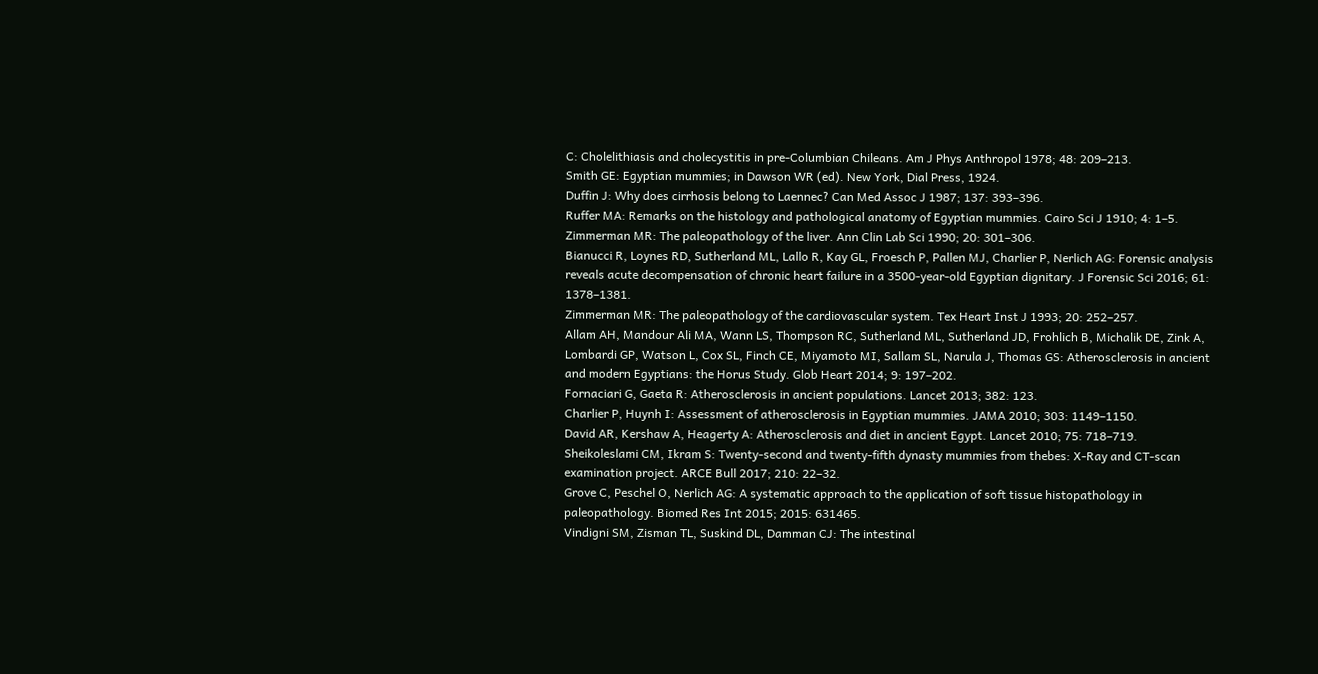C: Cholelithiasis and cholecystitis in pre-Columbian Chileans. Am J Phys Anthropol 1978; 48: 209–213.
Smith GE: Egyptian mummies; in Dawson WR (ed). New York, Dial Press, 1924.
Duffin J: Why does cirrhosis belong to Laennec? Can Med Assoc J 1987; 137: 393–396.
Ruffer MA: Remarks on the histology and pathological anatomy of Egyptian mummies. Cairo Sci J 1910; 4: 1–5.
Zimmerman MR: The paleopathology of the liver. Ann Clin Lab Sci 1990; 20: 301–306.
Bianucci R, Loynes RD, Sutherland ML, Lallo R, Kay GL, Froesch P, Pallen MJ, Charlier P, Nerlich AG: Forensic analysis reveals acute decompensation of chronic heart failure in a 3500-year-old Egyptian dignitary. J Forensic Sci 2016; 61: 1378–1381.
Zimmerman MR: The paleopathology of the cardiovascular system. Tex Heart Inst J 1993; 20: 252–257.
Allam AH, Mandour Ali MA, Wann LS, Thompson RC, Sutherland ML, Sutherland JD, Frohlich B, Michalik DE, Zink A, Lombardi GP, Watson L, Cox SL, Finch CE, Miyamoto MI, Sallam SL, Narula J, Thomas GS: Atherosclerosis in ancient and modern Egyptians: the Horus Study. Glob Heart 2014; 9: 197–202.
Fornaciari G, Gaeta R: Atherosclerosis in ancient populations. Lancet 2013; 382: 123.
Charlier P, Huynh I: Assessment of atherosclerosis in Egyptian mummies. JAMA 2010; 303: 1149–1150.
David AR, Kershaw A, Heagerty A: Atherosclerosis and diet in ancient Egypt. Lancet 2010; 75: 718–719.
Sheikoleslami CM, Ikram S: Twenty-second and twenty-fifth dynasty mummies from thebes: X-Ray and CT-scan examination project. ARCE Bull 2017; 210: 22–32.
Grove C, Peschel O, Nerlich AG: A systematic approach to the application of soft tissue histopathology in paleopathology. Biomed Res Int 2015; 2015: 631465.
Vindigni SM, Zisman TL, Suskind DL, Damman CJ: The intestinal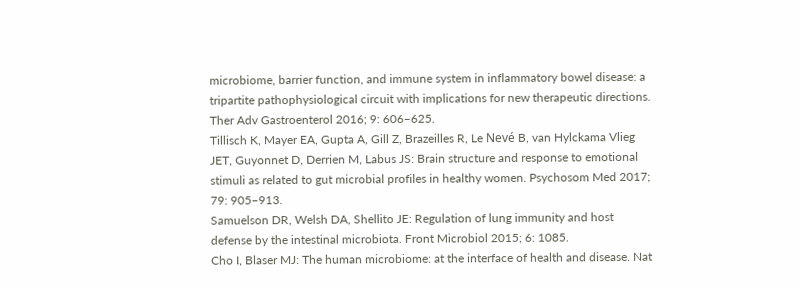microbiome, barrier function, and immune system in inflammatory bowel disease: a tripartite pathophysiological circuit with implications for new therapeutic directions. Ther Adv Gastroenterol 2016; 9: 606–625.
Tillisch K, Mayer EA, Gupta A, Gill Z, Brazeilles R, Le Nevé B, van Hylckama Vlieg JET, Guyonnet D, Derrien M, Labus JS: Brain structure and response to emotional stimuli as related to gut microbial profiles in healthy women. Psychosom Med 2017; 79: 905–913.
Samuelson DR, Welsh DA, Shellito JE: Regulation of lung immunity and host defense by the intestinal microbiota. Front Microbiol 2015; 6: 1085.
Cho I, Blaser MJ: The human microbiome: at the interface of health and disease. Nat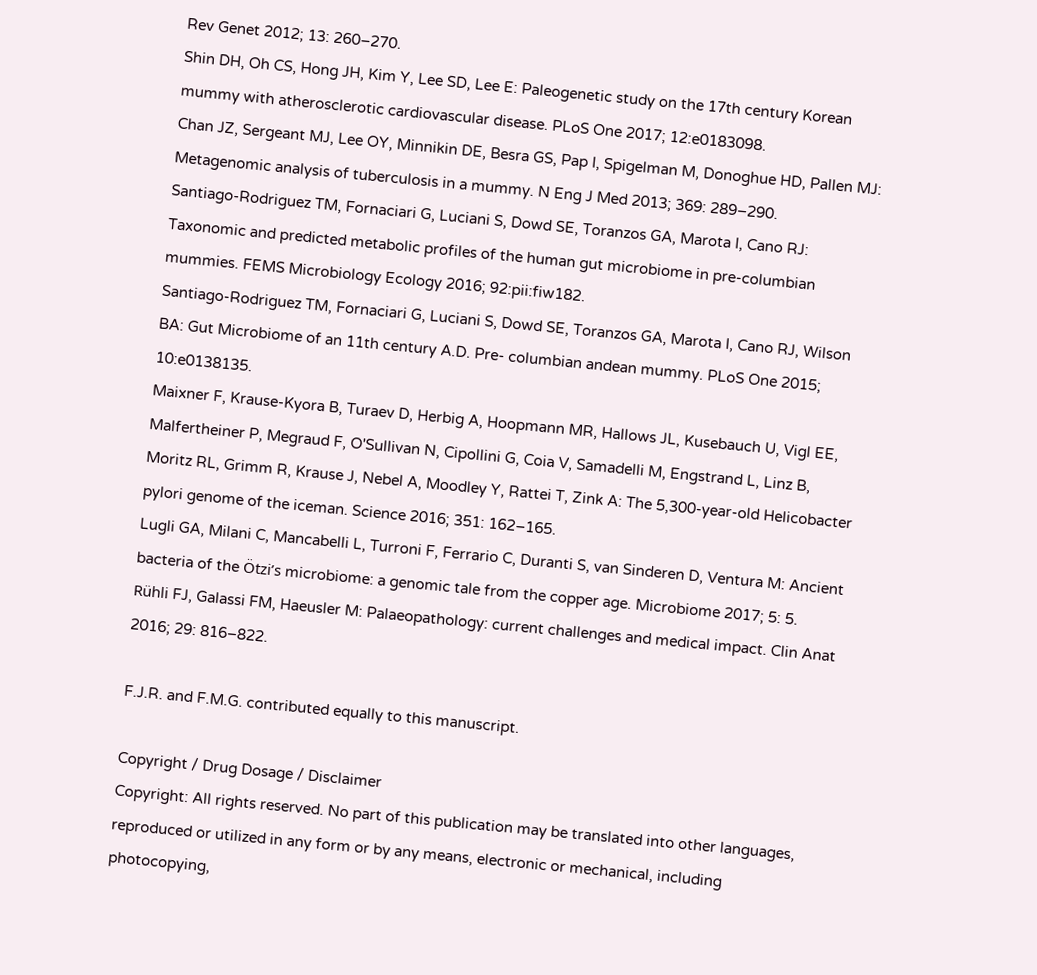Rev Genet 2012; 13: 260–270.
Shin DH, Oh CS, Hong JH, Kim Y, Lee SD, Lee E: Paleogenetic study on the 17th century Korean mummy with atherosclerotic cardiovascular disease. PLoS One 2017; 12:e0183098.
Chan JZ, Sergeant MJ, Lee OY, Minnikin DE, Besra GS, Pap I, Spigelman M, Donoghue HD, Pallen MJ: Metagenomic analysis of tuberculosis in a mummy. N Eng J Med 2013; 369: 289–290.
Santiago-Rodriguez TM, Fornaciari G, Luciani S, Dowd SE, Toranzos GA, Marota I, Cano RJ: Taxonomic and predicted metabolic profiles of the human gut microbiome in pre-columbian mummies. FEMS Microbiology Ecology 2016; 92:pii:fiw182.
Santiago-Rodriguez TM, Fornaciari G, Luciani S, Dowd SE, Toranzos GA, Marota I, Cano RJ, Wilson BA: Gut Microbiome of an 11th century A.D. Pre- columbian andean mummy. PLoS One 2015; 10:e0138135.
Maixner F, Krause-Kyora B, Turaev D, Herbig A, Hoopmann MR, Hallows JL, Kusebauch U, Vigl EE, Malfertheiner P, Megraud F, O'Sullivan N, Cipollini G, Coia V, Samadelli M, Engstrand L, Linz B, Moritz RL, Grimm R, Krause J, Nebel A, Moodley Y, Rattei T, Zink A: The 5,300-year-old Helicobacter pylori genome of the iceman. Science 2016; 351: 162–165.
Lugli GA, Milani C, Mancabelli L, Turroni F, Ferrario C, Duranti S, van Sinderen D, Ventura M: Ancient bacteria of the Ötzi’s microbiome: a genomic tale from the copper age. Microbiome 2017; 5: 5.
Rühli FJ, Galassi FM, Haeusler M: Palaeopathology: current challenges and medical impact. Clin Anat 2016; 29: 816–822.

F.J.R. and F.M.G. contributed equally to this manuscript.

Copyright / Drug Dosage / Disclaimer
Copyright: All rights reserved. No part of this publication may be translated into other languages, reproduced or utilized in any form or by any means, electronic or mechanical, including photocopying,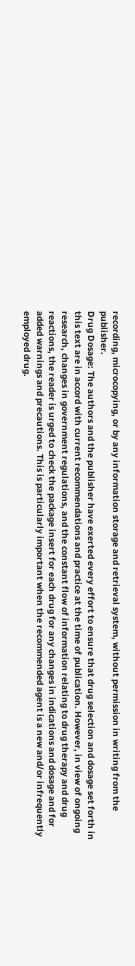recording, microcopying, or by any information storage and retrieval system, without permission in writing from the publisher.
Drug Dosage: The authors and the publisher have exerted every effort to ensure that drug selection and dosage set forth in this text are in accord with current recommendations and practice at the time of publication. However, in view of ongoing research, changes in government regulations, and the constant flow of information relating to drug therapy and drug reactions, the reader is urged to check the package insert for each drug for any changes in indications and dosage and for added warnings and precautions. This is particularly important when the recommended agent is a new and/or infrequently employed drug.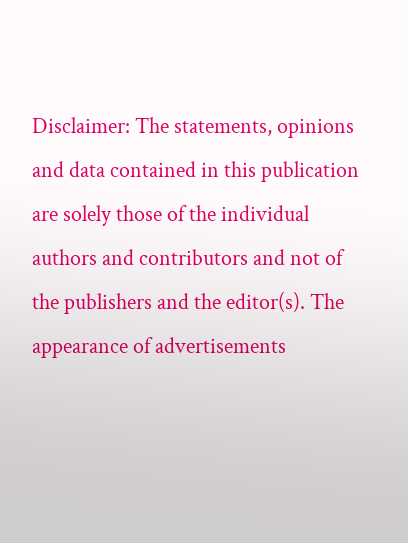Disclaimer: The statements, opinions and data contained in this publication are solely those of the individual authors and contributors and not of the publishers and the editor(s). The appearance of advertisements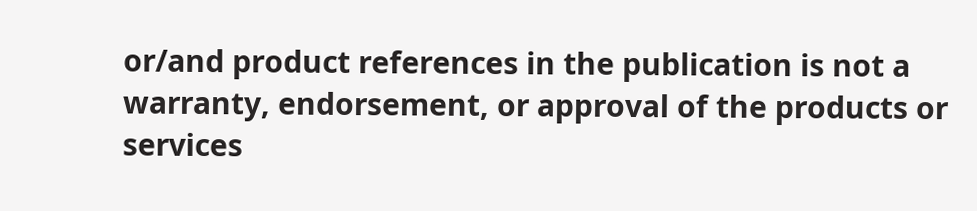or/and product references in the publication is not a warranty, endorsement, or approval of the products or services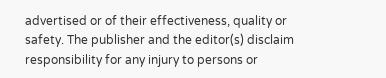advertised or of their effectiveness, quality or safety. The publisher and the editor(s) disclaim responsibility for any injury to persons or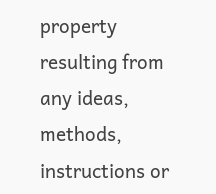property resulting from any ideas, methods, instructions or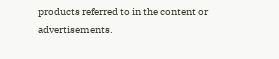products referred to in the content or advertisements.